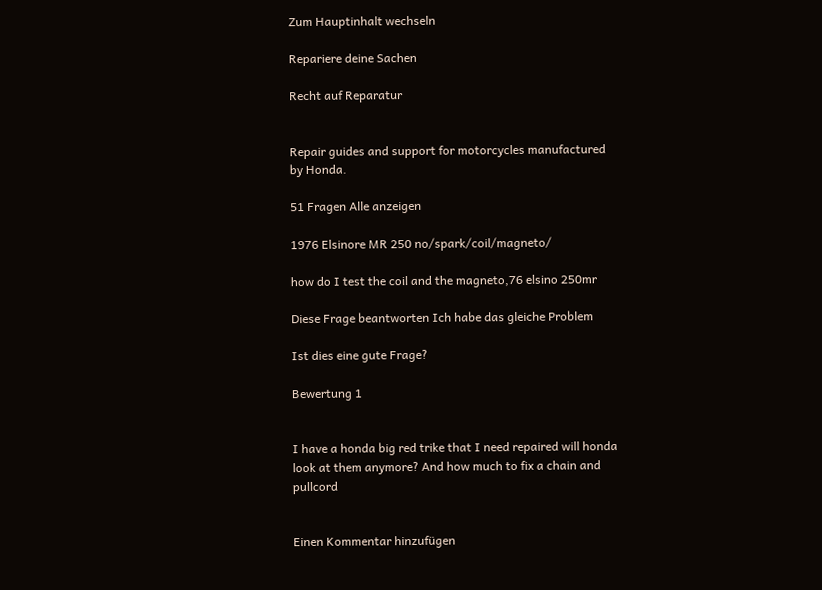Zum Hauptinhalt wechseln

Repariere deine Sachen

Recht auf Reparatur


Repair guides and support for motorcycles manufactured by Honda.

51 Fragen Alle anzeigen

1976 Elsinore MR 250 no/spark/coil/magneto/

how do I test the coil and the magneto,76 elsino 250mr

Diese Frage beantworten Ich habe das gleiche Problem

Ist dies eine gute Frage?

Bewertung 1


I have a honda big red trike that I need repaired will honda look at them anymore? And how much to fix a chain and pullcord


Einen Kommentar hinzufügen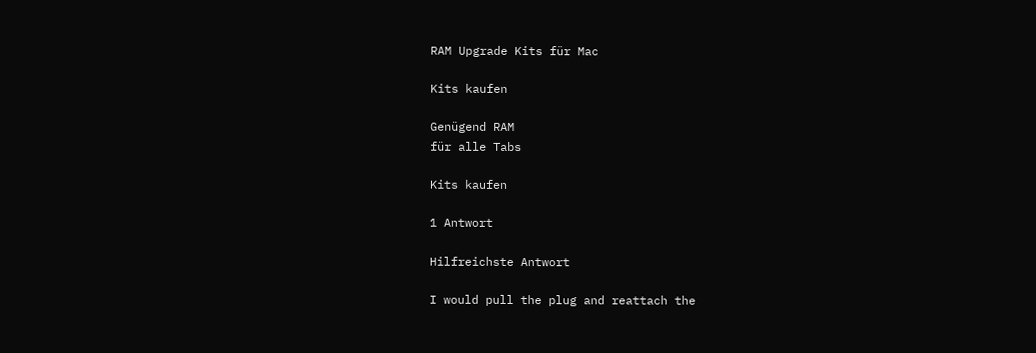RAM Upgrade Kits für Mac

Kits kaufen

Genügend RAM
für alle Tabs

Kits kaufen

1 Antwort

Hilfreichste Antwort

I would pull the plug and reattach the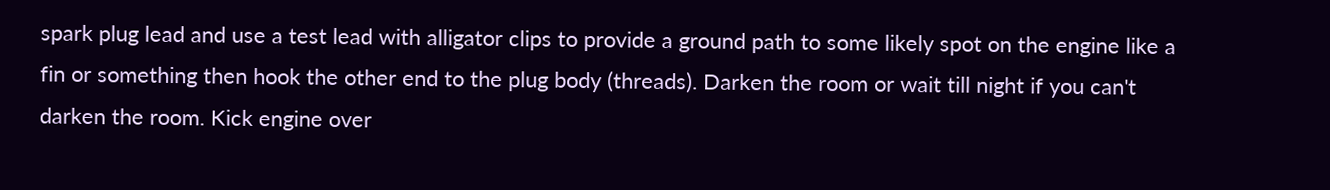spark plug lead and use a test lead with alligator clips to provide a ground path to some likely spot on the engine like a fin or something then hook the other end to the plug body (threads). Darken the room or wait till night if you can't darken the room. Kick engine over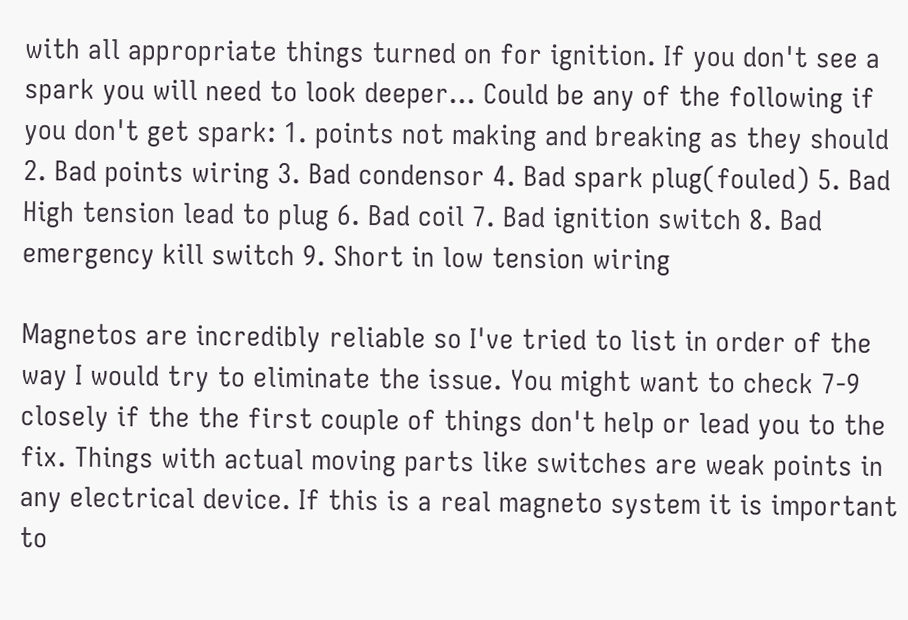with all appropriate things turned on for ignition. If you don't see a spark you will need to look deeper... Could be any of the following if you don't get spark: 1. points not making and breaking as they should 2. Bad points wiring 3. Bad condensor 4. Bad spark plug(fouled) 5. Bad High tension lead to plug 6. Bad coil 7. Bad ignition switch 8. Bad emergency kill switch 9. Short in low tension wiring

Magnetos are incredibly reliable so I've tried to list in order of the way I would try to eliminate the issue. You might want to check 7-9 closely if the the first couple of things don't help or lead you to the fix. Things with actual moving parts like switches are weak points in any electrical device. If this is a real magneto system it is important to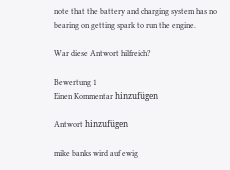note that the battery and charging system has no bearing on getting spark to run the engine.

War diese Antwort hilfreich?

Bewertung 1
Einen Kommentar hinzufügen

Antwort hinzufügen

mike banks wird auf ewig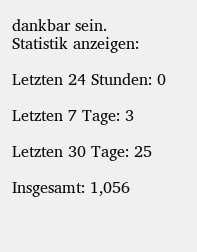dankbar sein.
Statistik anzeigen:

Letzten 24 Stunden: 0

Letzten 7 Tage: 3

Letzten 30 Tage: 25

Insgesamt: 1,056